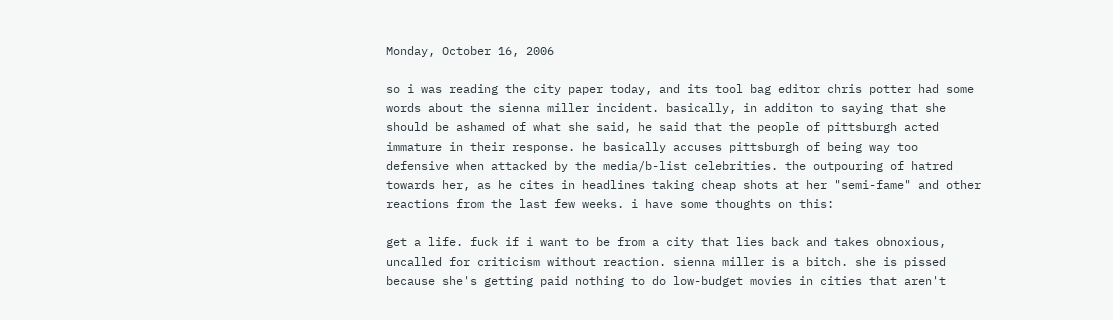Monday, October 16, 2006

so i was reading the city paper today, and its tool bag editor chris potter had some words about the sienna miller incident. basically, in additon to saying that she should be ashamed of what she said, he said that the people of pittsburgh acted immature in their response. he basically accuses pittsburgh of being way too defensive when attacked by the media/b-list celebrities. the outpouring of hatred towards her, as he cites in headlines taking cheap shots at her "semi-fame" and other reactions from the last few weeks. i have some thoughts on this:

get a life. fuck if i want to be from a city that lies back and takes obnoxious, uncalled for criticism without reaction. sienna miller is a bitch. she is pissed because she's getting paid nothing to do low-budget movies in cities that aren't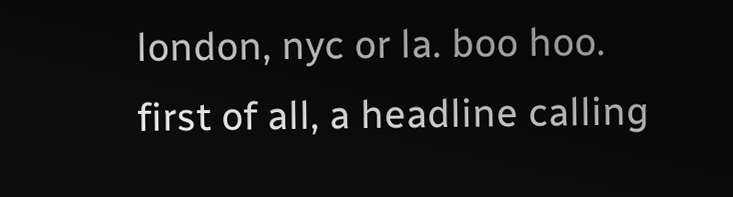london, nyc or la. boo hoo. first of all, a headline calling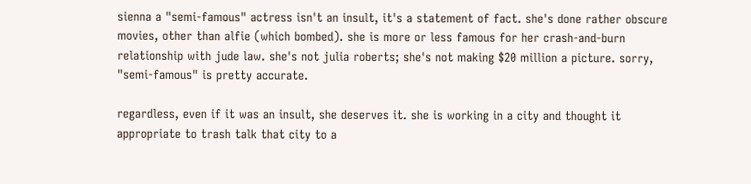sienna a "semi-famous" actress isn't an insult, it's a statement of fact. she's done rather obscure movies, other than alfie (which bombed). she is more or less famous for her crash-and-burn relationship with jude law. she's not julia roberts; she's not making $20 million a picture. sorry, "semi-famous" is pretty accurate.

regardless, even if it was an insult, she deserves it. she is working in a city and thought it appropriate to trash talk that city to a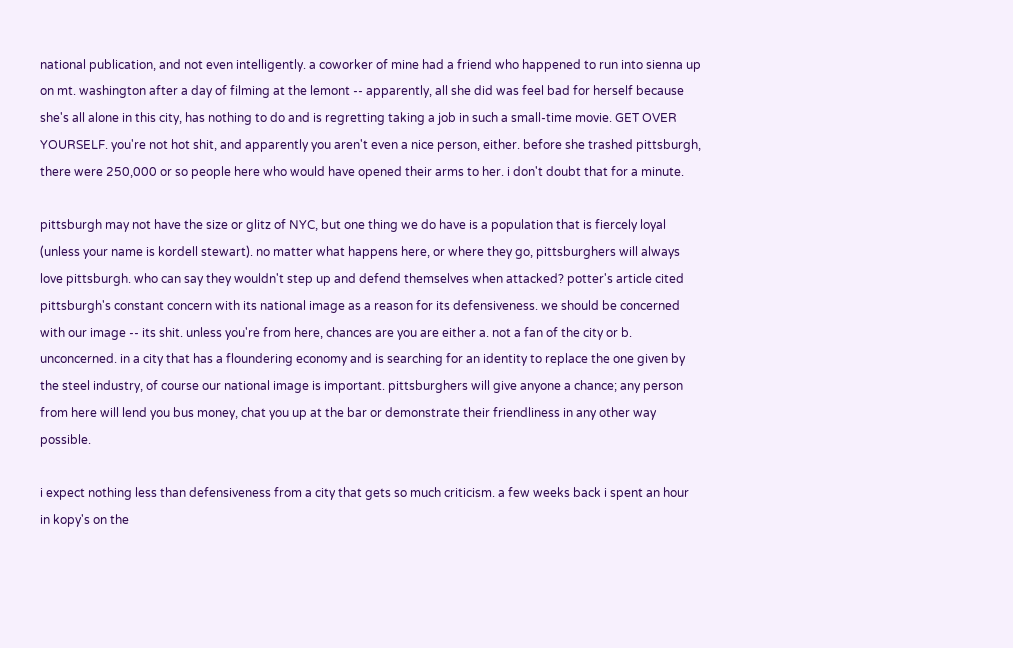national publication, and not even intelligently. a coworker of mine had a friend who happened to run into sienna up on mt. washington after a day of filming at the lemont -- apparently, all she did was feel bad for herself because she's all alone in this city, has nothing to do and is regretting taking a job in such a small-time movie. GET OVER YOURSELF. you're not hot shit, and apparently you aren't even a nice person, either. before she trashed pittsburgh, there were 250,000 or so people here who would have opened their arms to her. i don't doubt that for a minute.

pittsburgh may not have the size or glitz of NYC, but one thing we do have is a population that is fiercely loyal (unless your name is kordell stewart). no matter what happens here, or where they go, pittsburghers will always love pittsburgh. who can say they wouldn't step up and defend themselves when attacked? potter's article cited pittsburgh's constant concern with its national image as a reason for its defensiveness. we should be concerned with our image -- its shit. unless you're from here, chances are you are either a. not a fan of the city or b. unconcerned. in a city that has a floundering economy and is searching for an identity to replace the one given by the steel industry, of course our national image is important. pittsburghers will give anyone a chance; any person from here will lend you bus money, chat you up at the bar or demonstrate their friendliness in any other way possible.

i expect nothing less than defensiveness from a city that gets so much criticism. a few weeks back i spent an hour in kopy's on the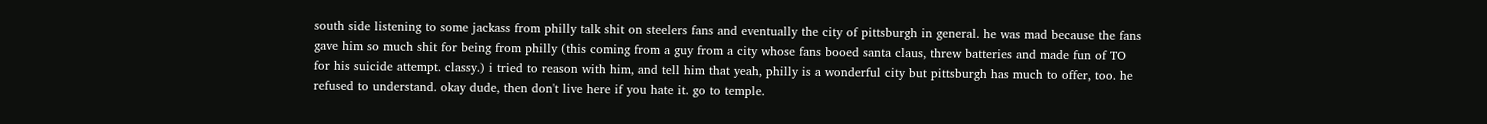south side listening to some jackass from philly talk shit on steelers fans and eventually the city of pittsburgh in general. he was mad because the fans gave him so much shit for being from philly (this coming from a guy from a city whose fans booed santa claus, threw batteries and made fun of TO for his suicide attempt. classy.) i tried to reason with him, and tell him that yeah, philly is a wonderful city but pittsburgh has much to offer, too. he refused to understand. okay dude, then don't live here if you hate it. go to temple.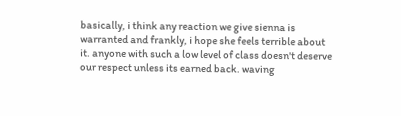basically, i think any reaction we give sienna is warranted and frankly, i hope she feels terrible about it. anyone with such a low level of class doesn't deserve our respect unless its earned back. waving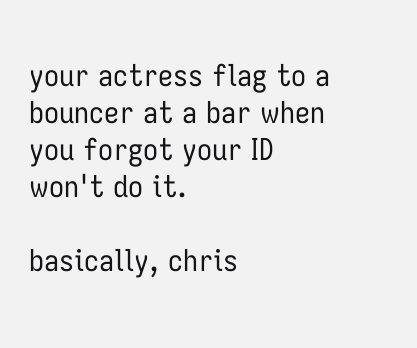your actress flag to a bouncer at a bar when you forgot your ID won't do it.

basically, chris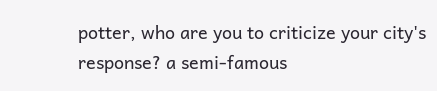potter, who are you to criticize your city's response? a semi-famous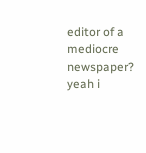editor of a mediocre newspaper? yeah i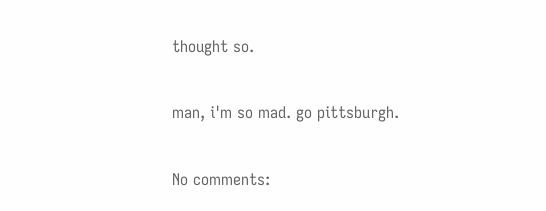thought so.

man, i'm so mad. go pittsburgh.

No comments: